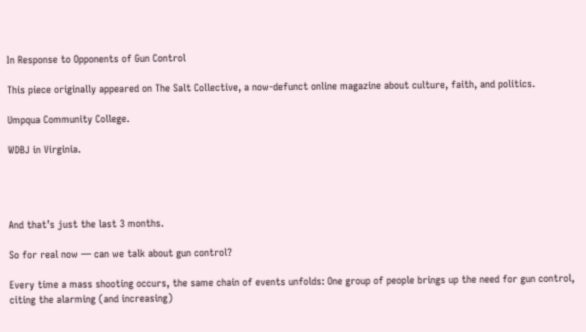In Response to Opponents of Gun Control

This piece originally appeared on The Salt Collective, a now-defunct online magazine about culture, faith, and politics.

Umpqua Community College.

WDBJ in Virginia.




And that’s just the last 3 months.

So for real now — can we talk about gun control?

Every time a mass shooting occurs, the same chain of events unfolds: One group of people brings up the need for gun control, citing the alarming (and increasing)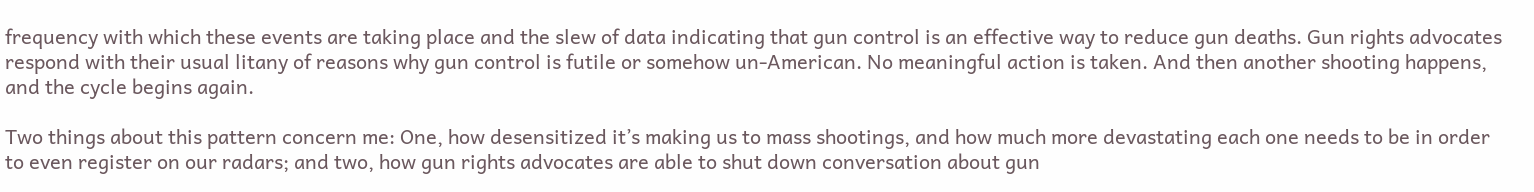frequency with which these events are taking place and the slew of data indicating that gun control is an effective way to reduce gun deaths. Gun rights advocates respond with their usual litany of reasons why gun control is futile or somehow un-American. No meaningful action is taken. And then another shooting happens, and the cycle begins again.

Two things about this pattern concern me: One, how desensitized it’s making us to mass shootings, and how much more devastating each one needs to be in order to even register on our radars; and two, how gun rights advocates are able to shut down conversation about gun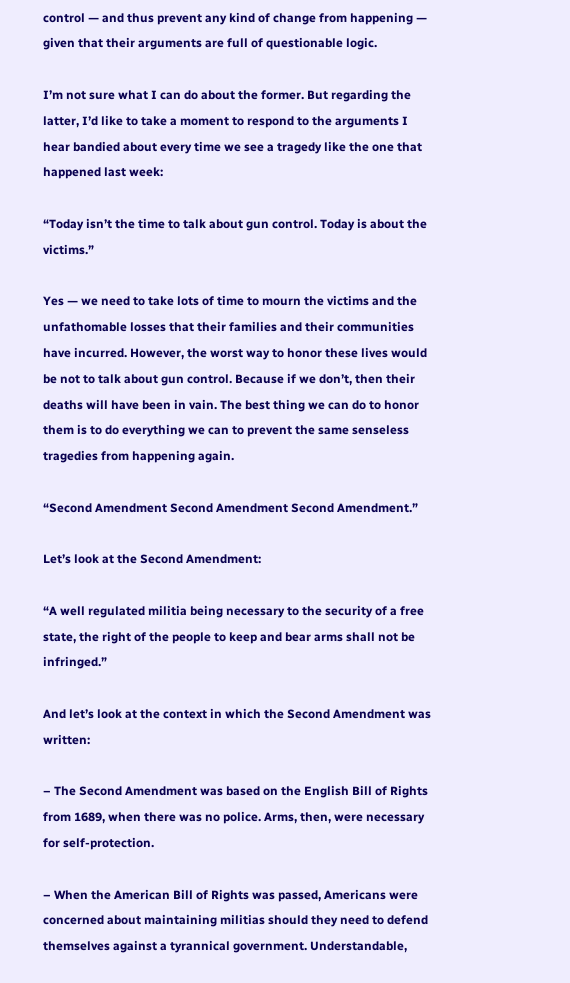control — and thus prevent any kind of change from happening — given that their arguments are full of questionable logic.

I’m not sure what I can do about the former. But regarding the latter, I’d like to take a moment to respond to the arguments I hear bandied about every time we see a tragedy like the one that happened last week:

“Today isn’t the time to talk about gun control. Today is about the victims.”

Yes — we need to take lots of time to mourn the victims and the unfathomable losses that their families and their communities have incurred. However, the worst way to honor these lives would be not to talk about gun control. Because if we don’t, then their deaths will have been in vain. The best thing we can do to honor them is to do everything we can to prevent the same senseless tragedies from happening again.

“Second Amendment Second Amendment Second Amendment.”

Let’s look at the Second Amendment:

“A well regulated militia being necessary to the security of a free state, the right of the people to keep and bear arms shall not be infringed.”

And let’s look at the context in which the Second Amendment was written:

– The Second Amendment was based on the English Bill of Rights from 1689, when there was no police. Arms, then, were necessary for self-protection.

– When the American Bill of Rights was passed, Americans were concerned about maintaining militias should they need to defend themselves against a tyrannical government. Understandable,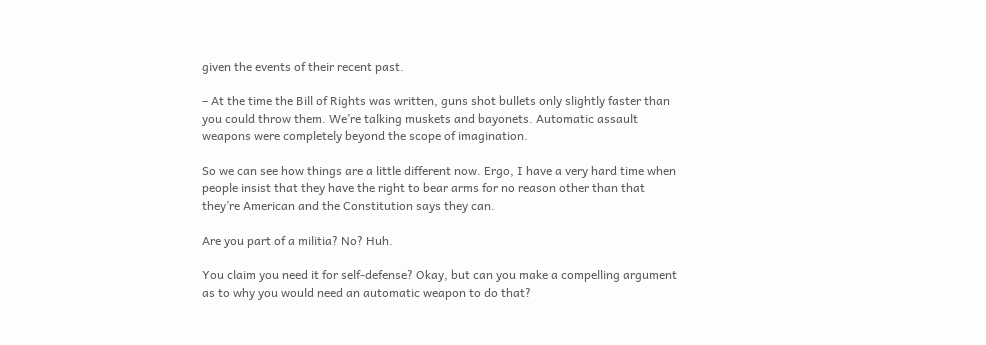given the events of their recent past.

– At the time the Bill of Rights was written, guns shot bullets only slightly faster than you could throw them. We’re talking muskets and bayonets. Automatic assault weapons were completely beyond the scope of imagination.

So we can see how things are a little different now. Ergo, I have a very hard time when people insist that they have the right to bear arms for no reason other than that they’re American and the Constitution says they can.

Are you part of a militia? No? Huh.

You claim you need it for self-defense? Okay, but can you make a compelling argument as to why you would need an automatic weapon to do that?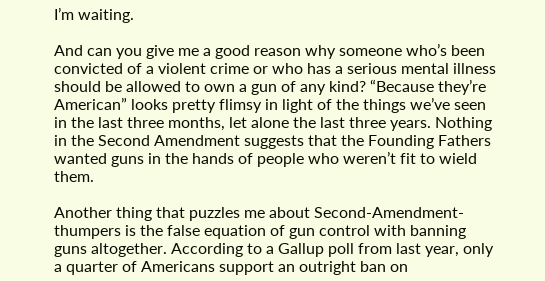I’m waiting.

And can you give me a good reason why someone who’s been convicted of a violent crime or who has a serious mental illness should be allowed to own a gun of any kind? “Because they’re American” looks pretty flimsy in light of the things we’ve seen in the last three months, let alone the last three years. Nothing in the Second Amendment suggests that the Founding Fathers wanted guns in the hands of people who weren’t fit to wield them.

Another thing that puzzles me about Second-Amendment-thumpers is the false equation of gun control with banning guns altogether. According to a Gallup poll from last year, only a quarter of Americans support an outright ban on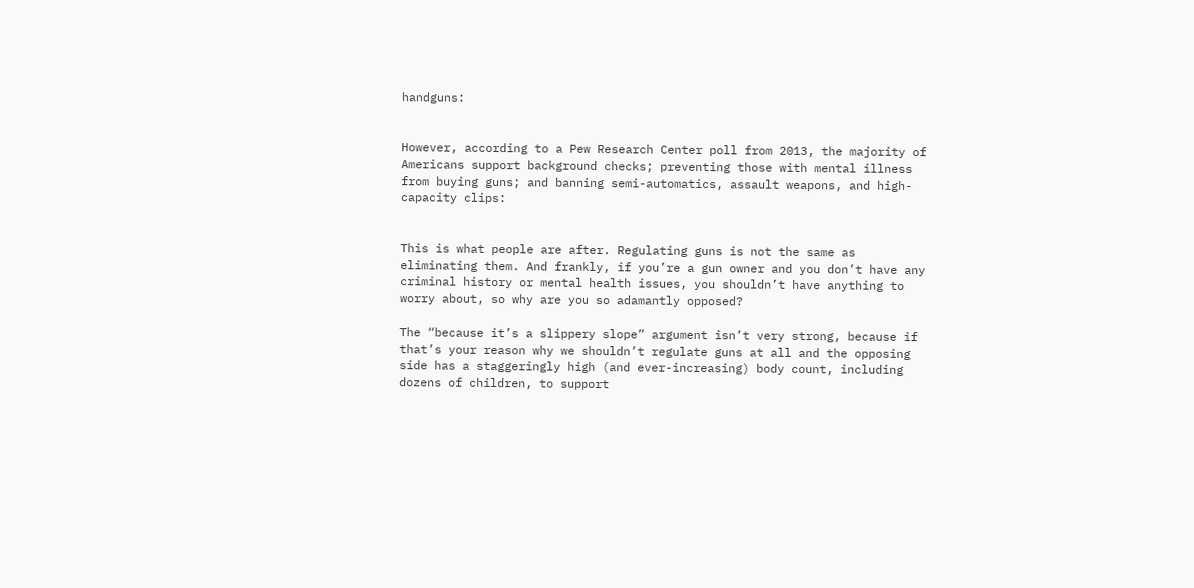handguns:


However, according to a Pew Research Center poll from 2013, the majority of Americans support background checks; preventing those with mental illness from buying guns; and banning semi-automatics, assault weapons, and high-capacity clips:


This is what people are after. Regulating guns is not the same as eliminating them. And frankly, if you’re a gun owner and you don’t have any criminal history or mental health issues, you shouldn’t have anything to worry about, so why are you so adamantly opposed?

The “because it’s a slippery slope” argument isn’t very strong, because if that’s your reason why we shouldn’t regulate guns at all and the opposing side has a staggeringly high (and ever-increasing) body count, including dozens of children, to support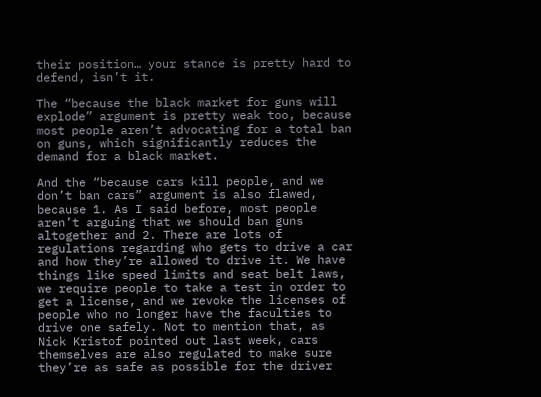their position… your stance is pretty hard to defend, isn’t it.

The “because the black market for guns will explode” argument is pretty weak too, because most people aren’t advocating for a total ban on guns, which significantly reduces the demand for a black market.

And the “because cars kill people, and we don’t ban cars” argument is also flawed, because 1. As I said before, most people aren’t arguing that we should ban guns altogether and 2. There are lots of regulations regarding who gets to drive a car and how they’re allowed to drive it. We have things like speed limits and seat belt laws, we require people to take a test in order to get a license, and we revoke the licenses of people who no longer have the faculties to drive one safely. Not to mention that, as Nick Kristof pointed out last week, cars themselves are also regulated to make sure they’re as safe as possible for the driver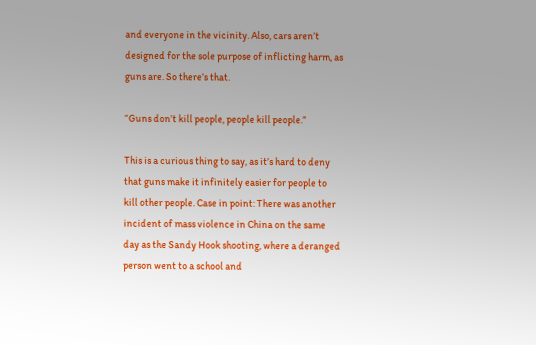and everyone in the vicinity. Also, cars aren’t designed for the sole purpose of inflicting harm, as guns are. So there’s that.

“Guns don’t kill people, people kill people.”

This is a curious thing to say, as it’s hard to deny that guns make it infinitely easier for people to kill other people. Case in point: There was another incident of mass violence in China on the same day as the Sandy Hook shooting, where a deranged person went to a school and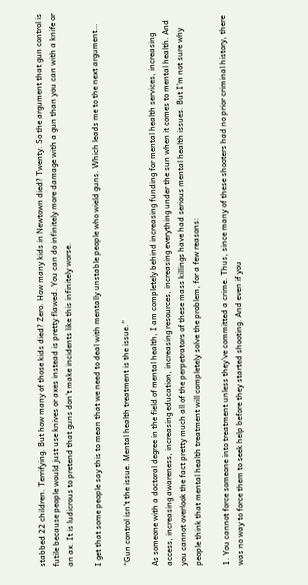stabbed 22 children. Terrifying. But how many of those kids died? Zero. How many kids in Newtown died? Twenty. So the argument that gun control is futile because people would just use knives or axes instead is pretty flawed. You can do infinitely more damage with a gun than you can with a knife or an ax. It is ludicrous to pretend that guns don’t make incidents like this infinitely worse.

I get that some people say this to mean that we need to deal with mentally unstable people who wield guns. Which leads me to the next argument…

“Gun control isn’t the issue. Mental health treatment is the issue.”

As someone with a doctoral degree in the field of mental health, I am completely behind increasing funding for mental health services, increasing access, increasing awareness, increasing education, increasing resources, increasing everything under the sun when it comes to mental health. And you cannot overlook the fact pretty much all of the perpetrators of these mass killings have had serious mental health issues. But I’m not sure why people think that mental health treatment will completely solve the problem, for a few reasons:

1. You cannot force someone into treatment unless they’ve committed a crime. Thus, since many of these shooters had no prior criminal history, there was no way to force them to seek help before they started shooting. And even if you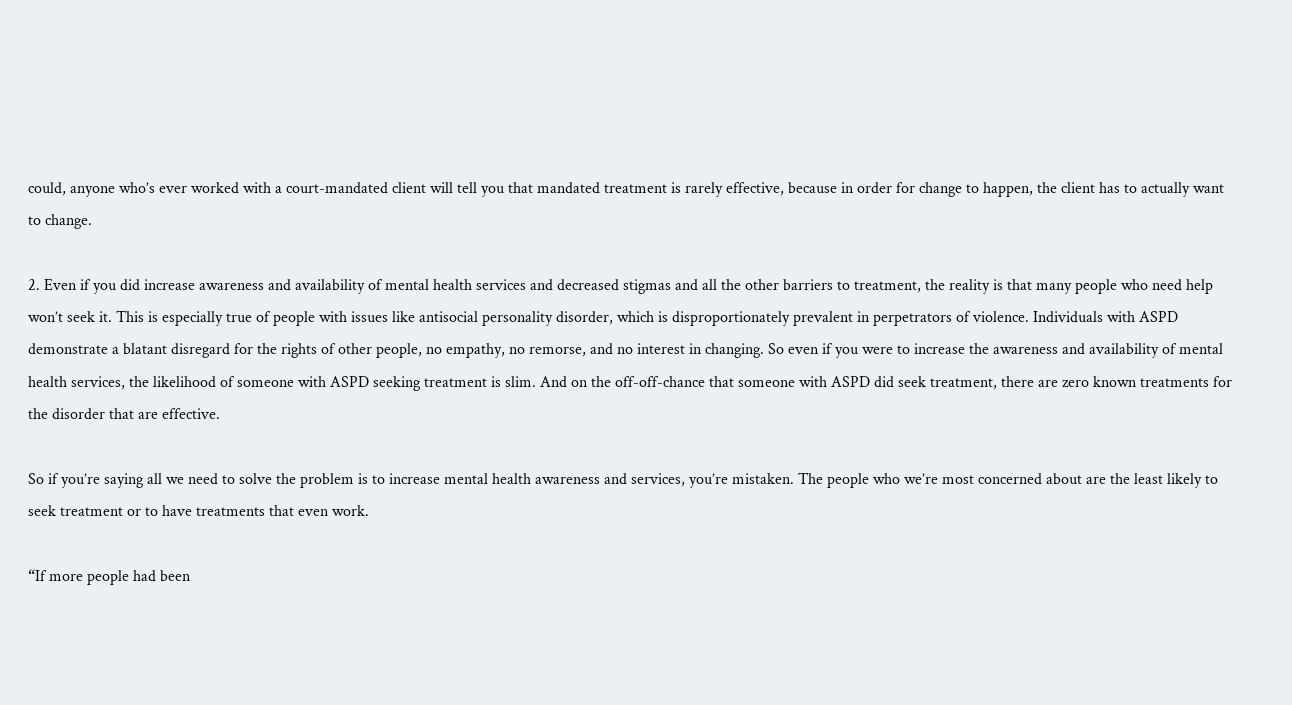could, anyone who’s ever worked with a court-mandated client will tell you that mandated treatment is rarely effective, because in order for change to happen, the client has to actually want to change.

2. Even if you did increase awareness and availability of mental health services and decreased stigmas and all the other barriers to treatment, the reality is that many people who need help won’t seek it. This is especially true of people with issues like antisocial personality disorder, which is disproportionately prevalent in perpetrators of violence. Individuals with ASPD demonstrate a blatant disregard for the rights of other people, no empathy, no remorse, and no interest in changing. So even if you were to increase the awareness and availability of mental health services, the likelihood of someone with ASPD seeking treatment is slim. And on the off-off-chance that someone with ASPD did seek treatment, there are zero known treatments for the disorder that are effective.

So if you’re saying all we need to solve the problem is to increase mental health awareness and services, you’re mistaken. The people who we’re most concerned about are the least likely to seek treatment or to have treatments that even work.

“If more people had been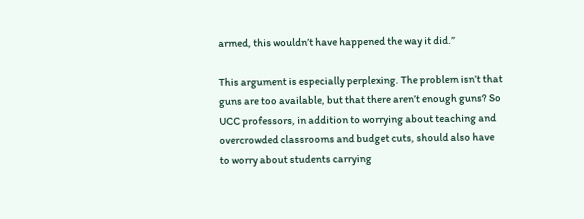armed, this wouldn’t have happened the way it did.”

This argument is especially perplexing. The problem isn’t that guns are too available, but that there aren’t enough guns? So UCC professors, in addition to worrying about teaching and overcrowded classrooms and budget cuts, should also have to worry about students carrying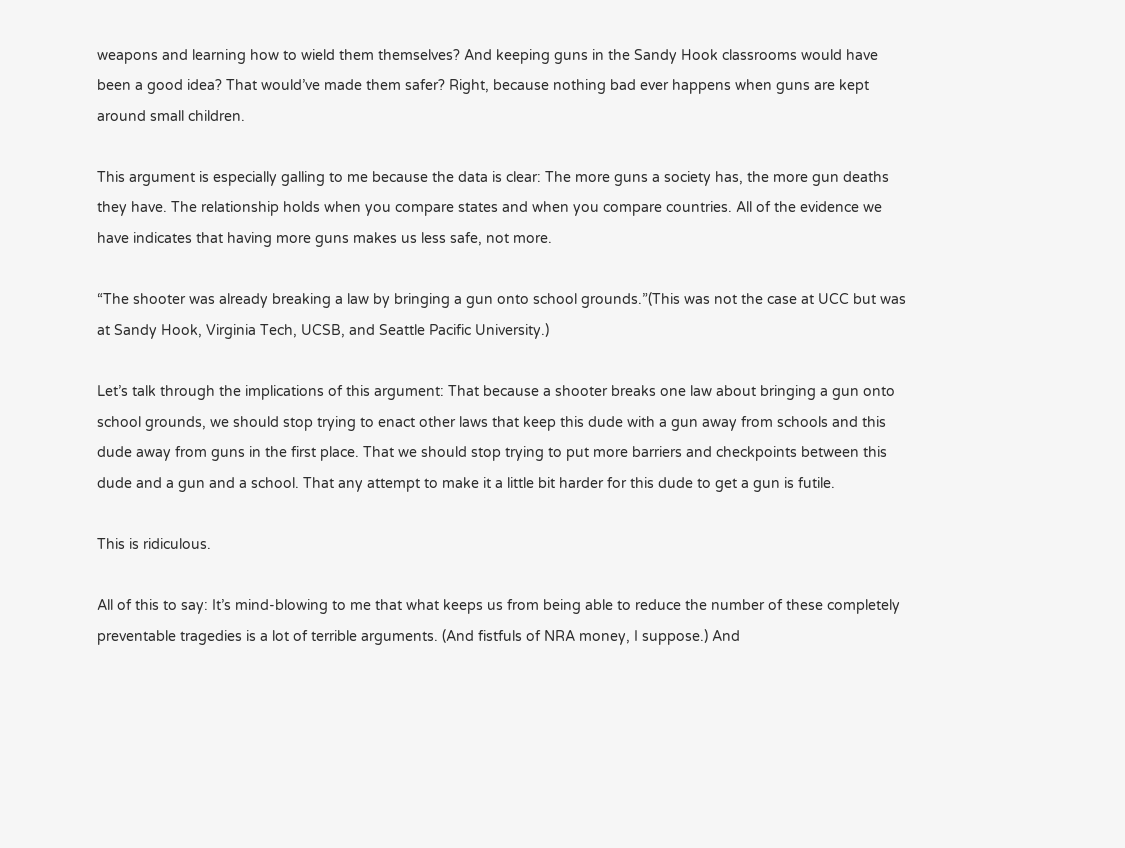weapons and learning how to wield them themselves? And keeping guns in the Sandy Hook classrooms would have been a good idea? That would’ve made them safer? Right, because nothing bad ever happens when guns are kept around small children.

This argument is especially galling to me because the data is clear: The more guns a society has, the more gun deaths they have. The relationship holds when you compare states and when you compare countries. All of the evidence we have indicates that having more guns makes us less safe, not more.

“The shooter was already breaking a law by bringing a gun onto school grounds.”(This was not the case at UCC but was at Sandy Hook, Virginia Tech, UCSB, and Seattle Pacific University.)

Let’s talk through the implications of this argument: That because a shooter breaks one law about bringing a gun onto school grounds, we should stop trying to enact other laws that keep this dude with a gun away from schools and this dude away from guns in the first place. That we should stop trying to put more barriers and checkpoints between this dude and a gun and a school. That any attempt to make it a little bit harder for this dude to get a gun is futile.

This is ridiculous.

All of this to say: It’s mind-blowing to me that what keeps us from being able to reduce the number of these completely preventable tragedies is a lot of terrible arguments. (And fistfuls of NRA money, I suppose.) And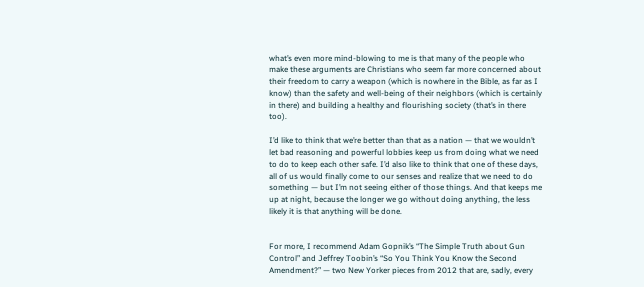what’s even more mind-blowing to me is that many of the people who make these arguments are Christians who seem far more concerned about their freedom to carry a weapon (which is nowhere in the Bible, as far as I know) than the safety and well-being of their neighbors (which is certainly in there) and building a healthy and flourishing society (that’s in there too).

I’d like to think that we’re better than that as a nation — that we wouldn’t let bad reasoning and powerful lobbies keep us from doing what we need to do to keep each other safe. I’d also like to think that one of these days, all of us would finally come to our senses and realize that we need to do something — but I’m not seeing either of those things. And that keeps me up at night, because the longer we go without doing anything, the less likely it is that anything will be done.


For more, I recommend Adam Gopnik’s “The Simple Truth about Gun Control” and Jeffrey Toobin’s “So You Think You Know the Second Amendment?” — two New Yorker pieces from 2012 that are, sadly, every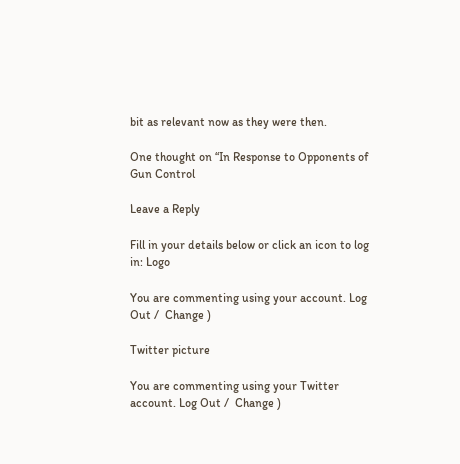bit as relevant now as they were then.

One thought on “In Response to Opponents of Gun Control

Leave a Reply

Fill in your details below or click an icon to log in: Logo

You are commenting using your account. Log Out /  Change )

Twitter picture

You are commenting using your Twitter account. Log Out /  Change )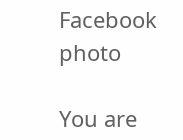Facebook photo

You are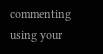commenting using your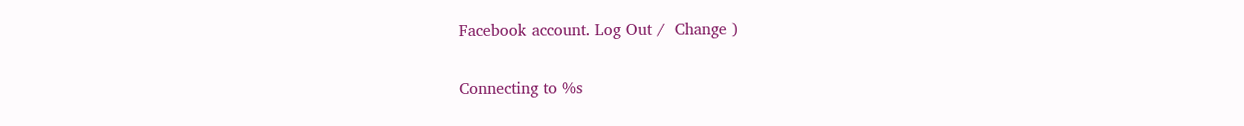Facebook account. Log Out /  Change )

Connecting to %s